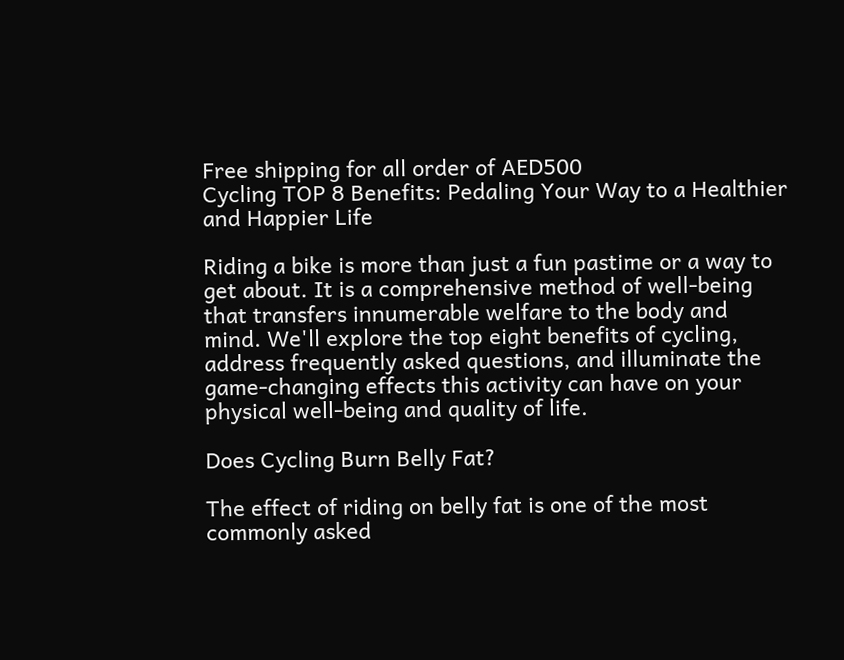Free shipping for all order of AED500
Cycling TOP 8 Benefits: Pedaling Your Way to a Healthier and Happier Life

Riding a bike is more than just a fun pastime or a way to get about. It is a comprehensive method of well-being that transfers innumerable welfare to the body and mind. We'll explore the top eight benefits of cycling, address frequently asked questions, and illuminate the game-changing effects this activity can have on your physical well-being and quality of life.

Does Cycling Burn Belly Fat?

The effect of riding on belly fat is one of the most commonly asked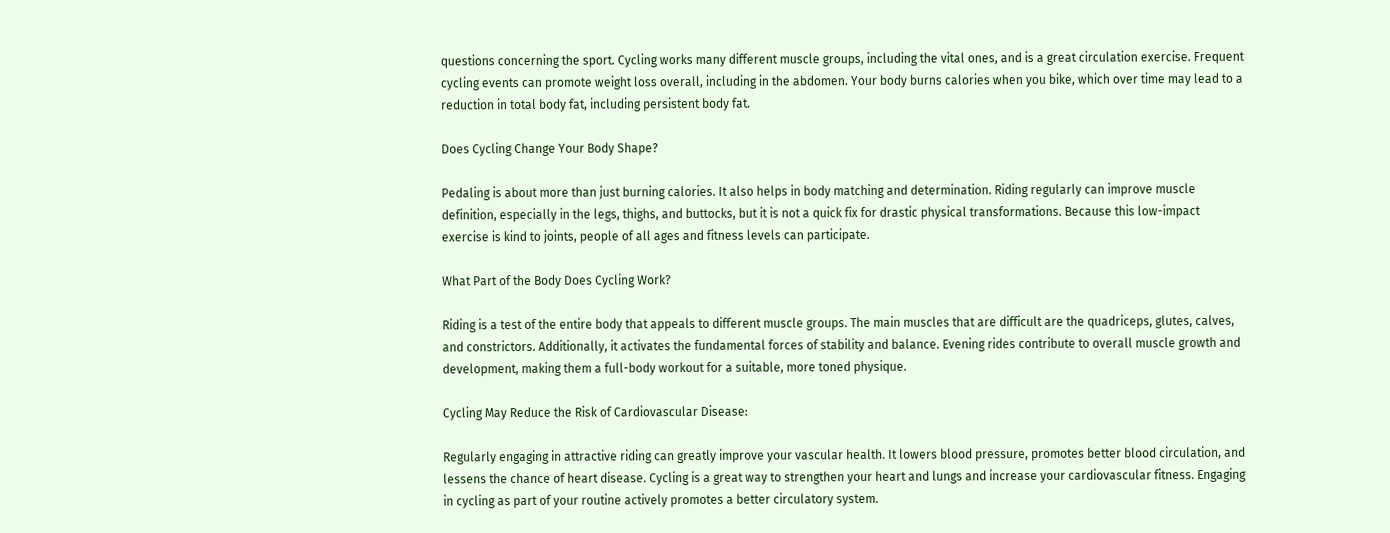questions concerning the sport. Cycling works many different muscle groups, including the vital ones, and is a great circulation exercise. Frequent cycling events can promote weight loss overall, including in the abdomen. Your body burns calories when you bike, which over time may lead to a reduction in total body fat, including persistent body fat.

Does Cycling Change Your Body Shape?

Pedaling is about more than just burning calories. It also helps in body matching and determination. Riding regularly can improve muscle definition, especially in the legs, thighs, and buttocks, but it is not a quick fix for drastic physical transformations. Because this low-impact exercise is kind to joints, people of all ages and fitness levels can participate.

What Part of the Body Does Cycling Work?

Riding is a test of the entire body that appeals to different muscle groups. The main muscles that are difficult are the quadriceps, glutes, calves, and constrictors. Additionally, it activates the fundamental forces of stability and balance. Evening rides contribute to overall muscle growth and development, making them a full-body workout for a suitable, more toned physique.

Cycling May Reduce the Risk of Cardiovascular Disease:

Regularly engaging in attractive riding can greatly improve your vascular health. It lowers blood pressure, promotes better blood circulation, and lessens the chance of heart disease. Cycling is a great way to strengthen your heart and lungs and increase your cardiovascular fitness. Engaging in cycling as part of your routine actively promotes a better circulatory system.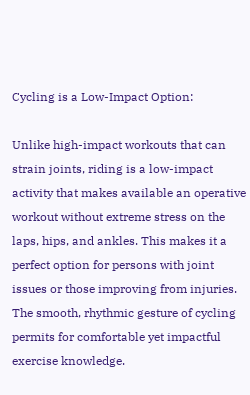Cycling is a Low-Impact Option:

Unlike high-impact workouts that can strain joints, riding is a low-impact activity that makes available an operative workout without extreme stress on the laps, hips, and ankles. This makes it a perfect option for persons with joint issues or those improving from injuries. The smooth, rhythmic gesture of cycling permits for comfortable yet impactful exercise knowledge.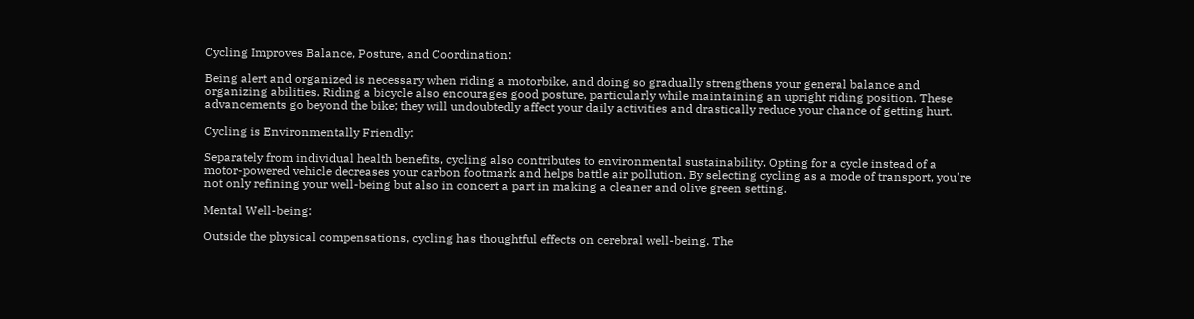Cycling Improves Balance, Posture, and Coordination:

Being alert and organized is necessary when riding a motorbike, and doing so gradually strengthens your general balance and organizing abilities. Riding a bicycle also encourages good posture, particularly while maintaining an upright riding position. These advancements go beyond the bike; they will undoubtedly affect your daily activities and drastically reduce your chance of getting hurt.

Cycling is Environmentally Friendly:

Separately from individual health benefits, cycling also contributes to environmental sustainability. Opting for a cycle instead of a motor-powered vehicle decreases your carbon footmark and helps battle air pollution. By selecting cycling as a mode of transport, you're not only refining your well-being but also in concert a part in making a cleaner and olive green setting.

Mental Well-being:

Outside the physical compensations, cycling has thoughtful effects on cerebral well-being. The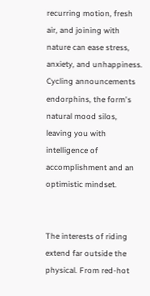recurring motion, fresh air, and joining with nature can ease stress, anxiety, and unhappiness. Cycling announcements endorphins, the form's natural mood silos, leaving you with intelligence of accomplishment and an optimistic mindset.


The interests of riding extend far outside the physical. From red-hot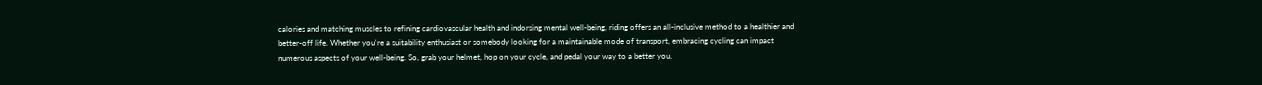calories and matching muscles to refining cardiovascular health and indorsing mental well-being, riding offers an all-inclusive method to a healthier and better-off life. Whether you're a suitability enthusiast or somebody looking for a maintainable mode of transport, embracing cycling can impact numerous aspects of your well-being. So, grab your helmet, hop on your cycle, and pedal your way to a better you.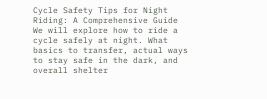Cycle Safety Tips for Night Riding: A Comprehensive Guide
We will explore how to ride a cycle safely at night. What basics to transfer, actual ways to stay safe in the dark, and overall shelter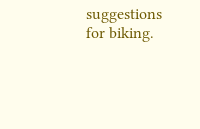suggestions for biking.